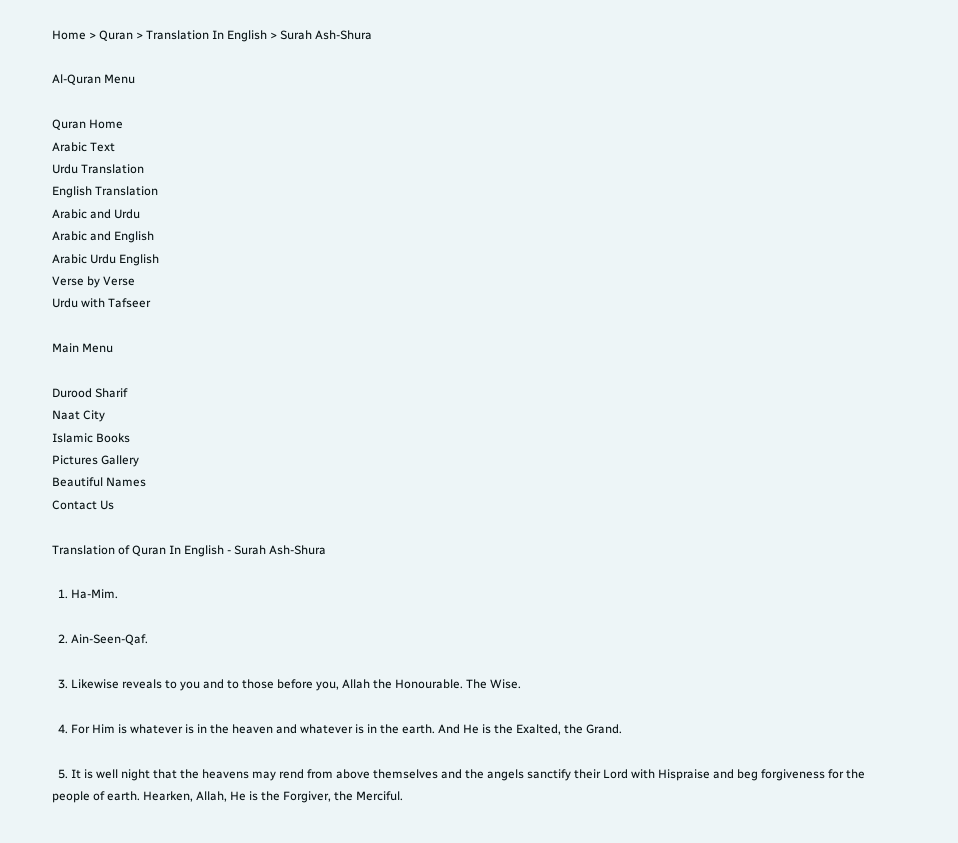Home > Quran > Translation In English > Surah Ash-Shura

Al-Quran Menu

Quran Home
Arabic Text
Urdu Translation
English Translation
Arabic and Urdu
Arabic and English
Arabic Urdu English
Verse by Verse
Urdu with Tafseer

Main Menu

Durood Sharif
Naat City
Islamic Books
Pictures Gallery
Beautiful Names
Contact Us

Translation of Quran In English - Surah Ash-Shura

  1. Ha-Mim.

  2. Ain-Seen-Qaf.

  3. Likewise reveals to you and to those before you, Allah the Honourable. The Wise.

  4. For Him is whatever is in the heaven and whatever is in the earth. And He is the Exalted, the Grand.

  5. It is well night that the heavens may rend from above themselves and the angels sanctify their Lord with Hispraise and beg forgiveness for the people of earth. Hearken, Allah, He is the Forgiver, the Merciful.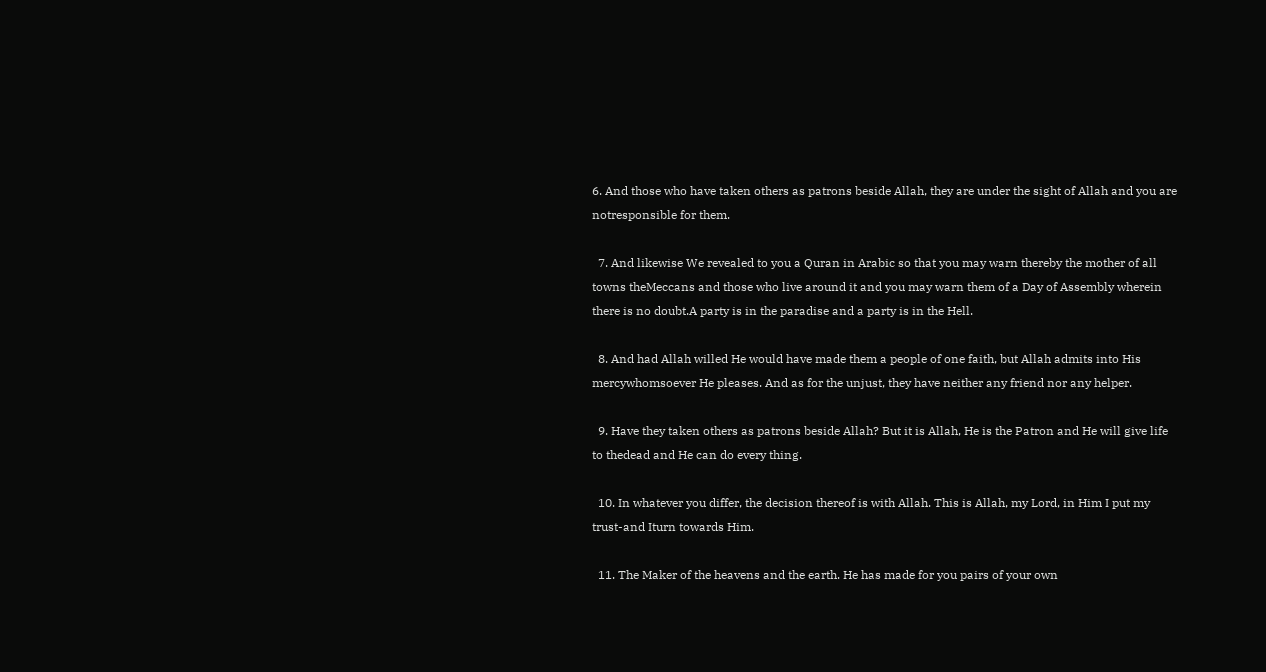6. And those who have taken others as patrons beside Allah, they are under the sight of Allah and you are notresponsible for them.

  7. And likewise We revealed to you a Quran in Arabic so that you may warn thereby the mother of all towns theMeccans and those who live around it and you may warn them of a Day of Assembly wherein there is no doubt.A party is in the paradise and a party is in the Hell.

  8. And had Allah willed He would have made them a people of one faith, but Allah admits into His mercywhomsoever He pleases. And as for the unjust, they have neither any friend nor any helper.

  9. Have they taken others as patrons beside Allah? But it is Allah, He is the Patron and He will give life to thedead and He can do every thing.

  10. In whatever you differ, the decision thereof is with Allah. This is Allah, my Lord, in Him I put my trust-and Iturn towards Him.

  11. The Maker of the heavens and the earth. He has made for you pairs of your own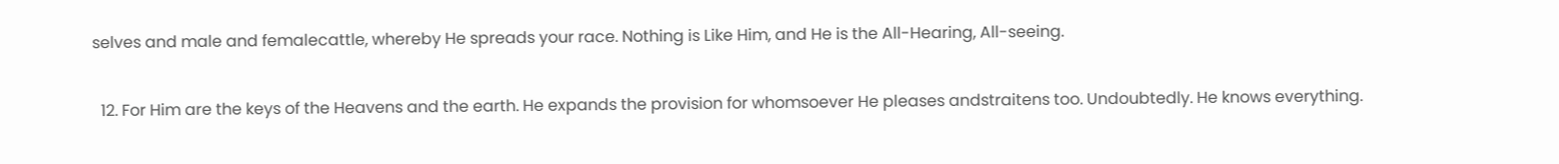selves and male and femalecattle, whereby He spreads your race. Nothing is Like Him, and He is the All-Hearing, All-seeing.

  12. For Him are the keys of the Heavens and the earth. He expands the provision for whomsoever He pleases andstraitens too. Undoubtedly. He knows everything.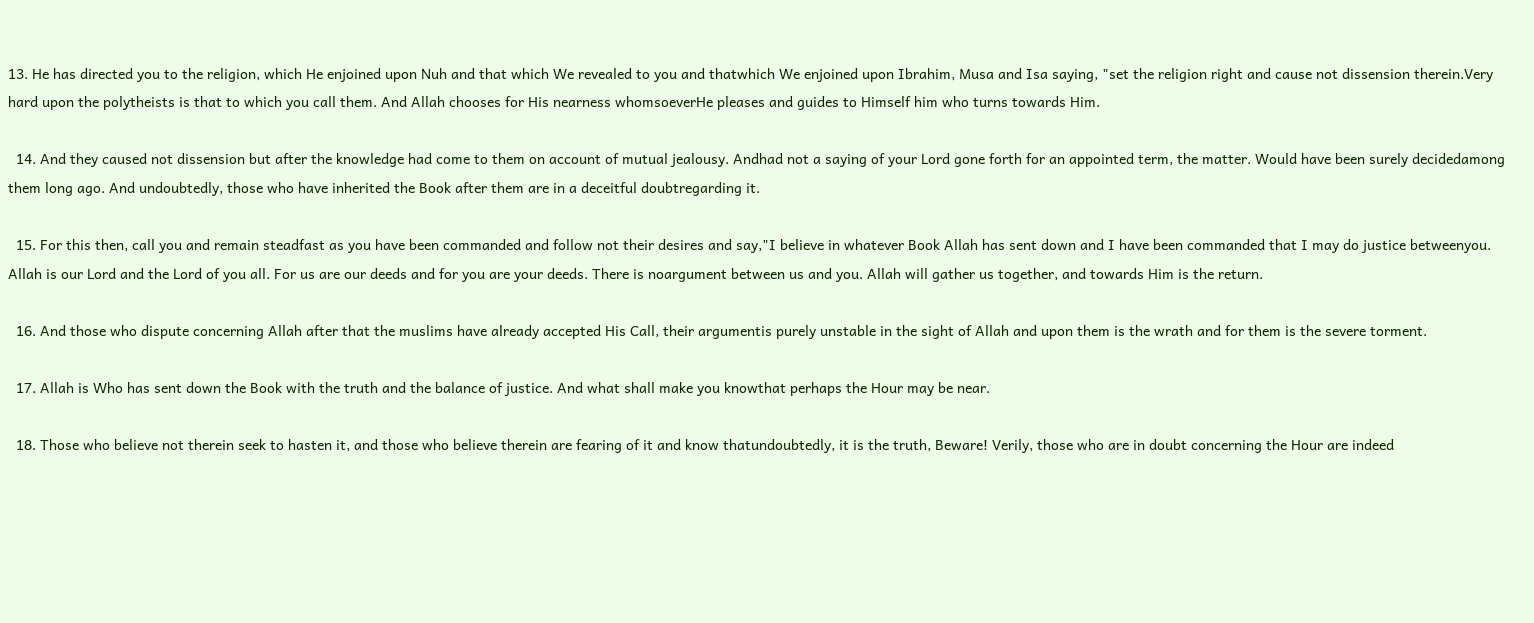13. He has directed you to the religion, which He enjoined upon Nuh and that which We revealed to you and thatwhich We enjoined upon Ibrahim, Musa and Isa saying, "set the religion right and cause not dissension therein.Very hard upon the polytheists is that to which you call them. And Allah chooses for His nearness whomsoeverHe pleases and guides to Himself him who turns towards Him.

  14. And they caused not dissension but after the knowledge had come to them on account of mutual jealousy. Andhad not a saying of your Lord gone forth for an appointed term, the matter. Would have been surely decidedamong them long ago. And undoubtedly, those who have inherited the Book after them are in a deceitful doubtregarding it.

  15. For this then, call you and remain steadfast as you have been commanded and follow not their desires and say,"I believe in whatever Book Allah has sent down and I have been commanded that I may do justice betweenyou. Allah is our Lord and the Lord of you all. For us are our deeds and for you are your deeds. There is noargument between us and you. Allah will gather us together, and towards Him is the return.

  16. And those who dispute concerning Allah after that the muslims have already accepted His Call, their argumentis purely unstable in the sight of Allah and upon them is the wrath and for them is the severe torment.

  17. Allah is Who has sent down the Book with the truth and the balance of justice. And what shall make you knowthat perhaps the Hour may be near.

  18. Those who believe not therein seek to hasten it, and those who believe therein are fearing of it and know thatundoubtedly, it is the truth, Beware! Verily, those who are in doubt concerning the Hour are indeed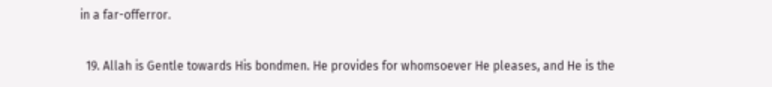in a far-offerror.

  19. Allah is Gentle towards His bondmen. He provides for whomsoever He pleases, and He is the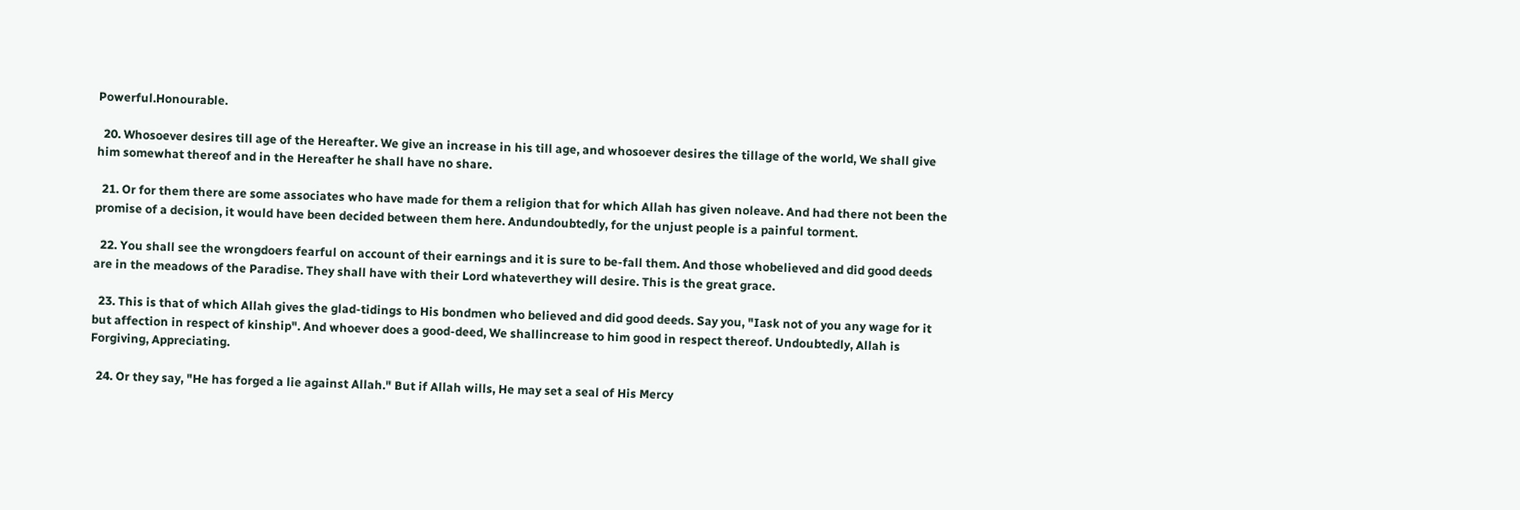Powerful.Honourable.

  20. Whosoever desires till age of the Hereafter. We give an increase in his till age, and whosoever desires the tillage of the world, We shall give him somewhat thereof and in the Hereafter he shall have no share.

  21. Or for them there are some associates who have made for them a religion that for which Allah has given noleave. And had there not been the promise of a decision, it would have been decided between them here. Andundoubtedly, for the unjust people is a painful torment.

  22. You shall see the wrongdoers fearful on account of their earnings and it is sure to be-fall them. And those whobelieved and did good deeds are in the meadows of the Paradise. They shall have with their Lord whateverthey will desire. This is the great grace.

  23. This is that of which Allah gives the glad-tidings to His bondmen who believed and did good deeds. Say you, "Iask not of you any wage for it but affection in respect of kinship". And whoever does a good-deed, We shallincrease to him good in respect thereof. Undoubtedly, Allah is Forgiving, Appreciating.

  24. Or they say, "He has forged a lie against Allah." But if Allah wills, He may set a seal of His Mercy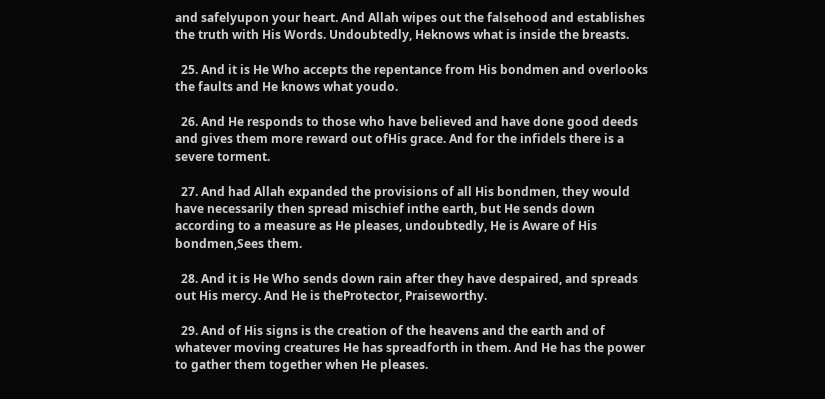and safelyupon your heart. And Allah wipes out the falsehood and establishes the truth with His Words. Undoubtedly, Heknows what is inside the breasts.

  25. And it is He Who accepts the repentance from His bondmen and overlooks the faults and He knows what youdo.

  26. And He responds to those who have believed and have done good deeds and gives them more reward out ofHis grace. And for the infidels there is a severe torment.

  27. And had Allah expanded the provisions of all His bondmen, they would have necessarily then spread mischief inthe earth, but He sends down according to a measure as He pleases, undoubtedly, He is Aware of His bondmen,Sees them.

  28. And it is He Who sends down rain after they have despaired, and spreads out His mercy. And He is theProtector, Praiseworthy.

  29. And of His signs is the creation of the heavens and the earth and of whatever moving creatures He has spreadforth in them. And He has the power to gather them together when He pleases.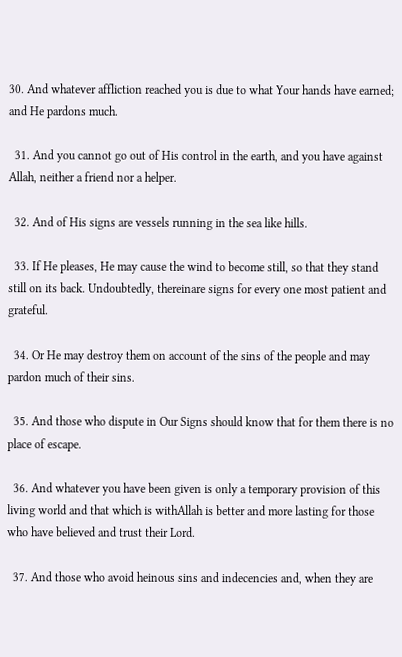30. And whatever affliction reached you is due to what Your hands have earned; and He pardons much.

  31. And you cannot go out of His control in the earth, and you have against Allah, neither a friend nor a helper.

  32. And of His signs are vessels running in the sea like hills.

  33. If He pleases, He may cause the wind to become still, so that they stand still on its back. Undoubtedly, thereinare signs for every one most patient and grateful.

  34. Or He may destroy them on account of the sins of the people and may pardon much of their sins.

  35. And those who dispute in Our Signs should know that for them there is no place of escape.

  36. And whatever you have been given is only a temporary provision of this living world and that which is withAllah is better and more lasting for those who have believed and trust their Lord.

  37. And those who avoid heinous sins and indecencies and, when they are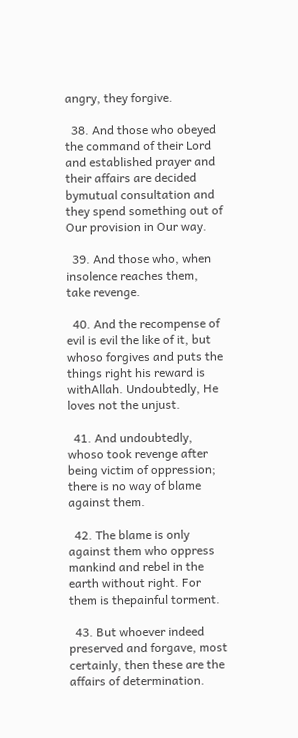angry, they forgive.

  38. And those who obeyed the command of their Lord and established prayer and their affairs are decided bymutual consultation and they spend something out of Our provision in Our way.

  39. And those who, when insolence reaches them, take revenge.

  40. And the recompense of evil is evil the like of it, but whoso forgives and puts the things right his reward is withAllah. Undoubtedly, He loves not the unjust.

  41. And undoubtedly, whoso took revenge after being victim of oppression; there is no way of blame against them.

  42. The blame is only against them who oppress mankind and rebel in the earth without right. For them is thepainful torment.

  43. But whoever indeed preserved and forgave, most certainly, then these are the affairs of determination.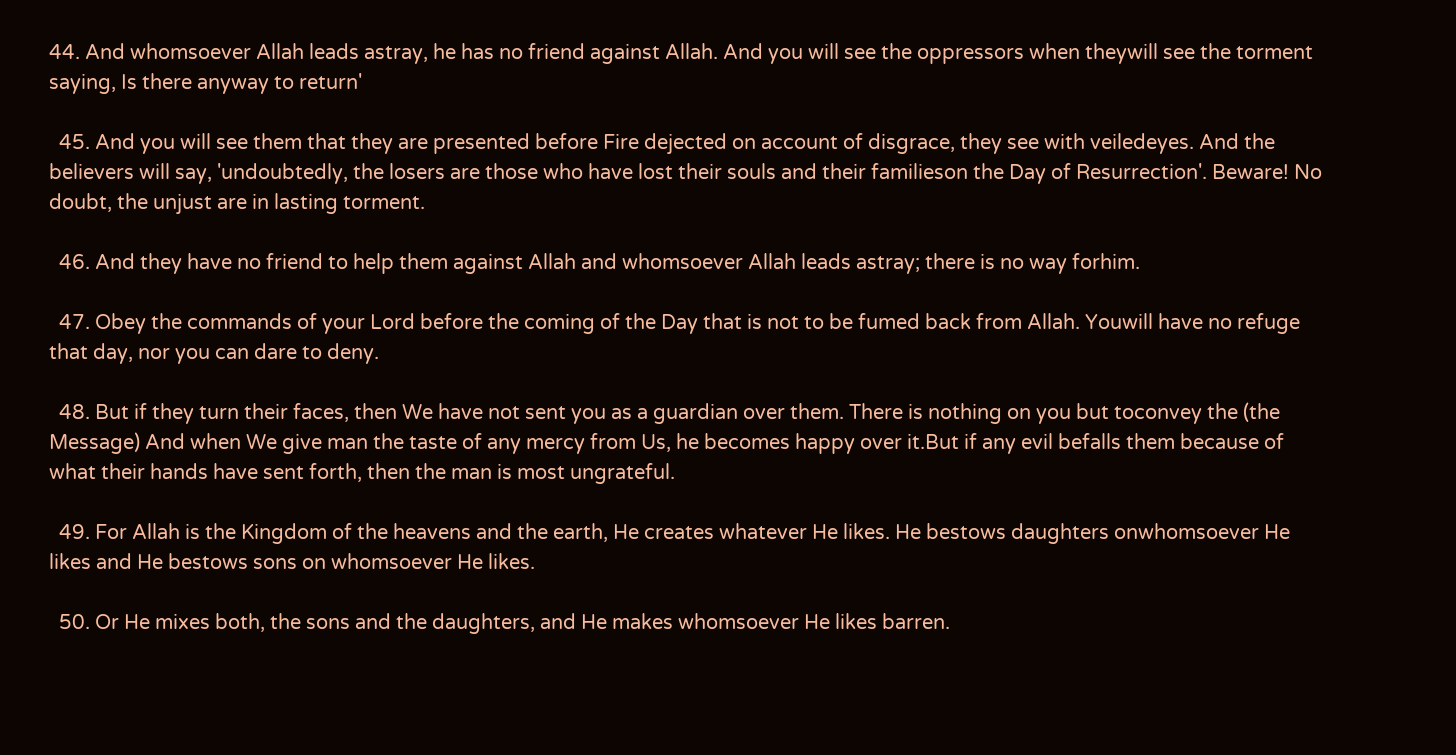44. And whomsoever Allah leads astray, he has no friend against Allah. And you will see the oppressors when theywill see the torment saying, Is there anyway to return'

  45. And you will see them that they are presented before Fire dejected on account of disgrace, they see with veiledeyes. And the believers will say, 'undoubtedly, the losers are those who have lost their souls and their familieson the Day of Resurrection'. Beware! No doubt, the unjust are in lasting torment.

  46. And they have no friend to help them against Allah and whomsoever Allah leads astray; there is no way forhim.

  47. Obey the commands of your Lord before the coming of the Day that is not to be fumed back from Allah. Youwill have no refuge that day, nor you can dare to deny.

  48. But if they turn their faces, then We have not sent you as a guardian over them. There is nothing on you but toconvey the (the Message) And when We give man the taste of any mercy from Us, he becomes happy over it.But if any evil befalls them because of what their hands have sent forth, then the man is most ungrateful.

  49. For Allah is the Kingdom of the heavens and the earth, He creates whatever He likes. He bestows daughters onwhomsoever He likes and He bestows sons on whomsoever He likes.

  50. Or He mixes both, the sons and the daughters, and He makes whomsoever He likes barren.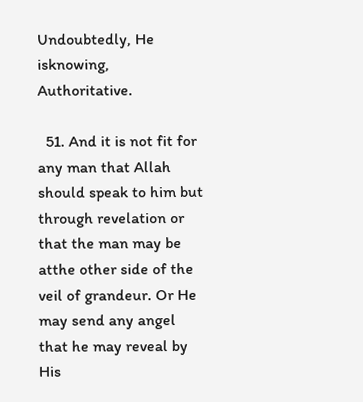Undoubtedly, He isknowing, Authoritative.

  51. And it is not fit for any man that Allah should speak to him but through revelation or that the man may be atthe other side of the veil of grandeur. Or He may send any angel that he may reveal by His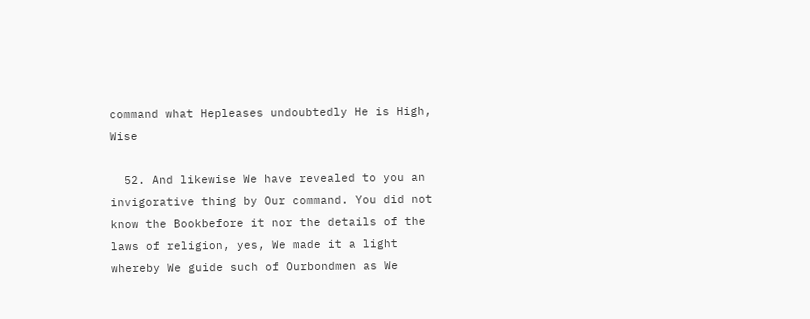command what Hepleases undoubtedly He is High, Wise

  52. And likewise We have revealed to you an invigorative thing by Our command. You did not know the Bookbefore it nor the details of the laws of religion, yes, We made it a light whereby We guide such of Ourbondmen as We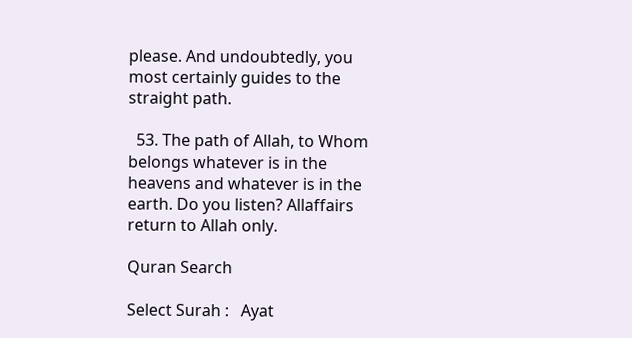please. And undoubtedly, you most certainly guides to the straight path.

  53. The path of Allah, to Whom belongs whatever is in the heavens and whatever is in the earth. Do you listen? Allaffairs return to Allah only.

Quran Search

Select Surah :   Ayat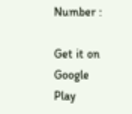Number :

Get it on Google Play